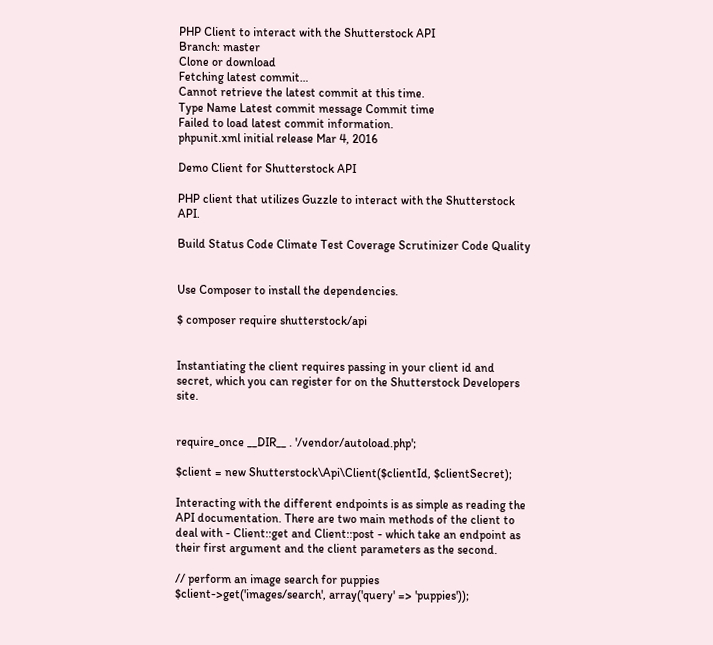PHP Client to interact with the Shutterstock API
Branch: master
Clone or download
Fetching latest commit…
Cannot retrieve the latest commit at this time.
Type Name Latest commit message Commit time
Failed to load latest commit information.
phpunit.xml initial release Mar 4, 2016

Demo Client for Shutterstock API

PHP client that utilizes Guzzle to interact with the Shutterstock API.

Build Status Code Climate Test Coverage Scrutinizer Code Quality


Use Composer to install the dependencies.

$ composer require shutterstock/api


Instantiating the client requires passing in your client id and secret, which you can register for on the Shutterstock Developers site.


require_once __DIR__ . '/vendor/autoload.php';

$client = new Shutterstock\Api\Client($clientId, $clientSecret);

Interacting with the different endpoints is as simple as reading the API documentation. There are two main methods of the client to deal with - Client::get and Client::post - which take an endpoint as their first argument and the client parameters as the second.

// perform an image search for puppies
$client->get('images/search', array('query' => 'puppies'));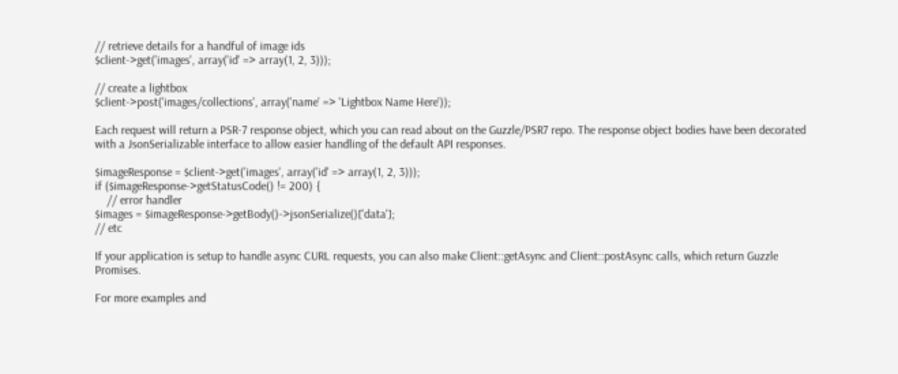// retrieve details for a handful of image ids
$client->get('images', array('id' => array(1, 2, 3)));

// create a lightbox
$client->post('images/collections', array('name' => 'Lightbox Name Here'));

Each request will return a PSR-7 response object, which you can read about on the Guzzle/PSR7 repo. The response object bodies have been decorated with a JsonSerializable interface to allow easier handling of the default API responses.

$imageResponse = $client->get('images', array('id' => array(1, 2, 3)));
if ($imageResponse->getStatusCode() != 200) {
    // error handler
$images = $imageResponse->getBody()->jsonSerialize()['data'];
// etc

If your application is setup to handle async CURL requests, you can also make Client::getAsync and Client::postAsync calls, which return Guzzle Promises.

For more examples and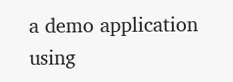a demo application using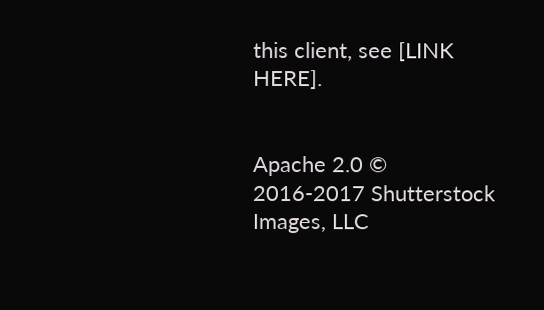this client, see [LINK HERE].


Apache 2.0 © 2016-2017 Shutterstock Images, LLC